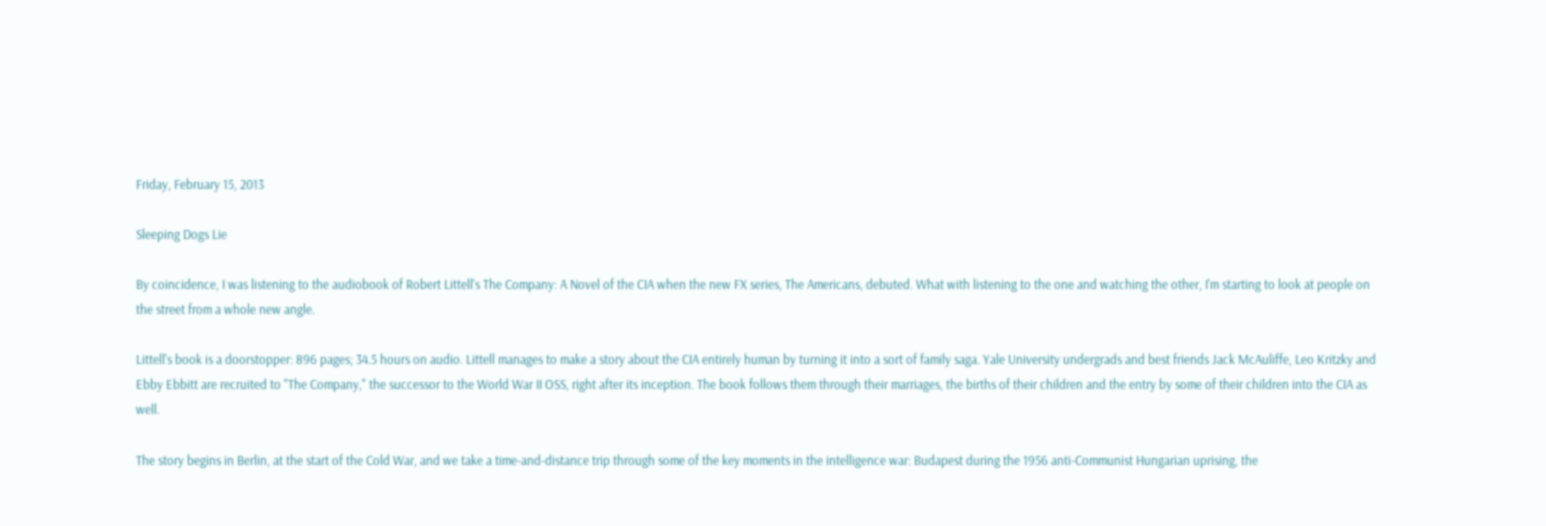Friday, February 15, 2013

Sleeping Dogs Lie

By coincidence, I was listening to the audiobook of Robert Littell's The Company: A Novel of the CIA when the new FX series, The Americans, debuted. What with listening to the one and watching the other, I'm starting to look at people on the street from a whole new angle.

Littell's book is a doorstopper: 896 pages; 34.5 hours on audio. Littell manages to make a story about the CIA entirely human by turning it into a sort of family saga. Yale University undergrads and best friends Jack McAuliffe, Leo Kritzky and Ebby Ebbitt are recruited to "The Company," the successor to the World War II OSS, right after its inception. The book follows them through their marriages, the births of their children and the entry by some of their children into the CIA as well.

The story begins in Berlin, at the start of the Cold War, and we take a time-and-distance trip through some of the key moments in the intelligence war: Budapest during the 1956 anti-Communist Hungarian uprising, the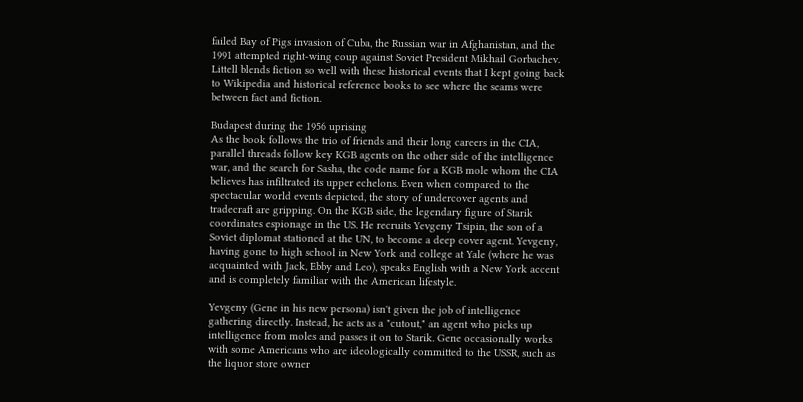failed Bay of Pigs invasion of Cuba, the Russian war in Afghanistan, and the 1991 attempted right-wing coup against Soviet President Mikhail Gorbachev. Littell blends fiction so well with these historical events that I kept going back to Wikipedia and historical reference books to see where the seams were between fact and fiction.

Budapest during the 1956 uprising
As the book follows the trio of friends and their long careers in the CIA, parallel threads follow key KGB agents on the other side of the intelligence war, and the search for Sasha, the code name for a KGB mole whom the CIA believes has infiltrated its upper echelons. Even when compared to the spectacular world events depicted, the story of undercover agents and tradecraft are gripping. On the KGB side, the legendary figure of Starik coordinates espionage in the US. He recruits Yevgeny Tsipin, the son of a Soviet diplomat stationed at the UN, to become a deep cover agent. Yevgeny, having gone to high school in New York and college at Yale (where he was acquainted with Jack, Ebby and Leo), speaks English with a New York accent and is completely familiar with the American lifestyle.

Yevgeny (Gene in his new persona) isn't given the job of intelligence gathering directly. Instead, he acts as a "cutout," an agent who picks up intelligence from moles and passes it on to Starik. Gene occasionally works with some Americans who are ideologically committed to the USSR, such as the liquor store owner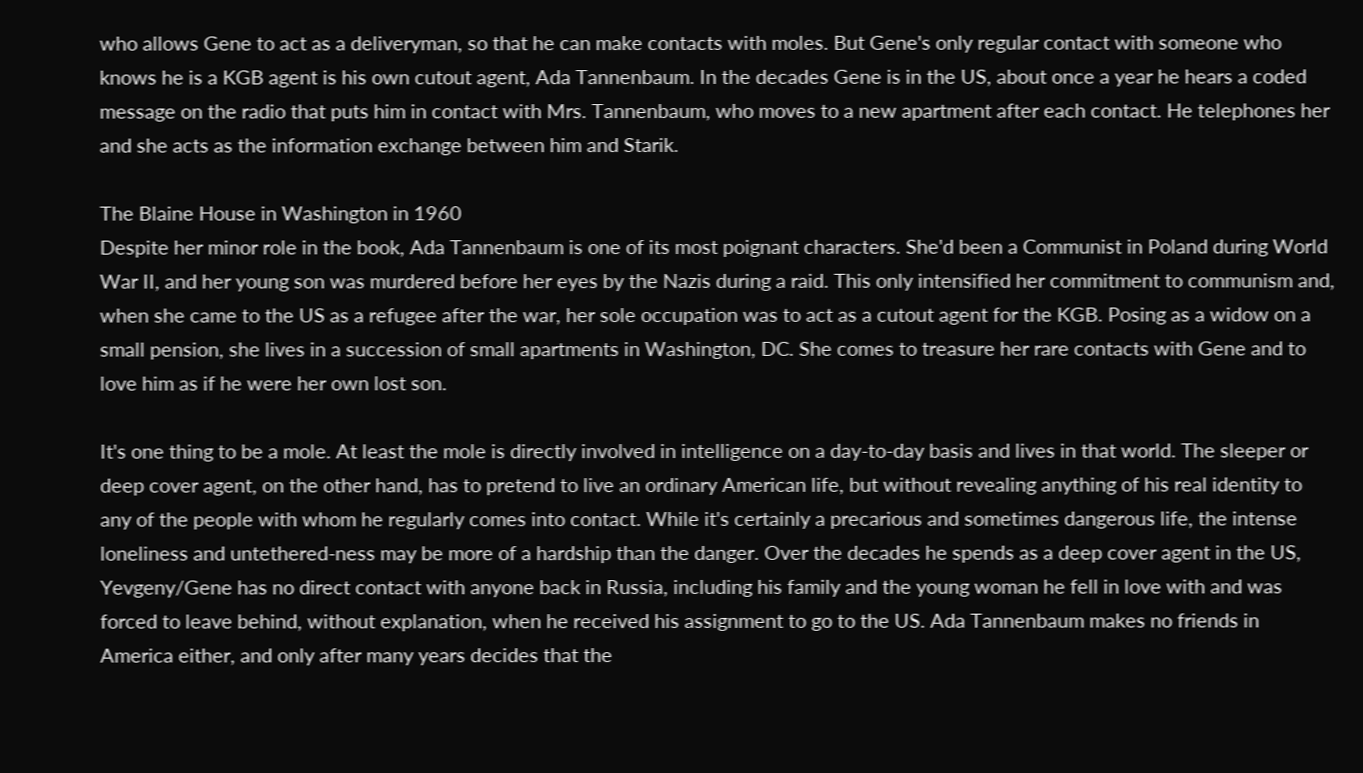who allows Gene to act as a deliveryman, so that he can make contacts with moles. But Gene's only regular contact with someone who knows he is a KGB agent is his own cutout agent, Ada Tannenbaum. In the decades Gene is in the US, about once a year he hears a coded message on the radio that puts him in contact with Mrs. Tannenbaum, who moves to a new apartment after each contact. He telephones her and she acts as the information exchange between him and Starik.

The Blaine House in Washington in 1960
Despite her minor role in the book, Ada Tannenbaum is one of its most poignant characters. She'd been a Communist in Poland during World War II, and her young son was murdered before her eyes by the Nazis during a raid. This only intensified her commitment to communism and, when she came to the US as a refugee after the war, her sole occupation was to act as a cutout agent for the KGB. Posing as a widow on a small pension, she lives in a succession of small apartments in Washington, DC. She comes to treasure her rare contacts with Gene and to love him as if he were her own lost son.

It's one thing to be a mole. At least the mole is directly involved in intelligence on a day-to-day basis and lives in that world. The sleeper or deep cover agent, on the other hand, has to pretend to live an ordinary American life, but without revealing anything of his real identity to any of the people with whom he regularly comes into contact. While it's certainly a precarious and sometimes dangerous life, the intense loneliness and untethered-ness may be more of a hardship than the danger. Over the decades he spends as a deep cover agent in the US, Yevgeny/Gene has no direct contact with anyone back in Russia, including his family and the young woman he fell in love with and was forced to leave behind, without explanation, when he received his assignment to go to the US. Ada Tannenbaum makes no friends in America either, and only after many years decides that the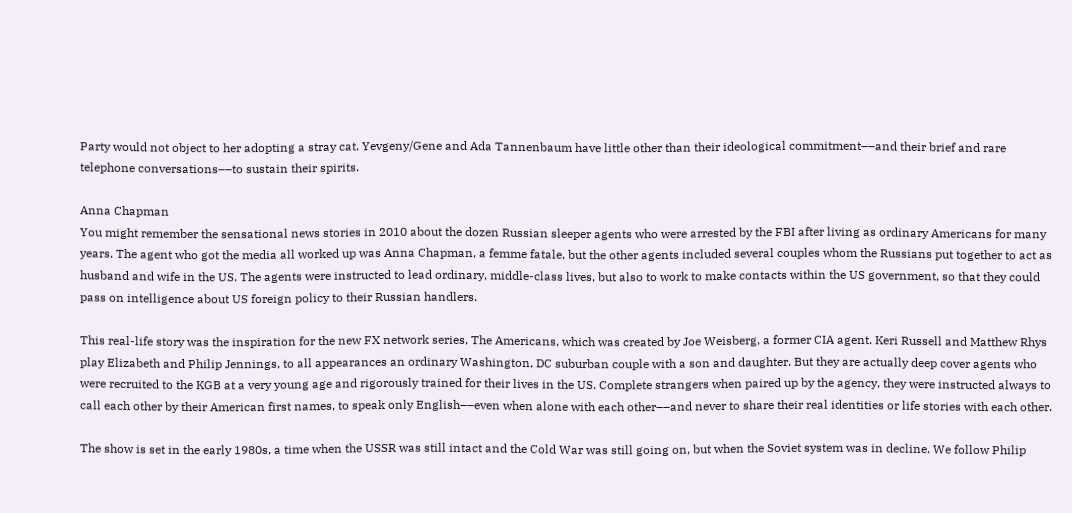Party would not object to her adopting a stray cat. Yevgeny/Gene and Ada Tannenbaum have little other than their ideological commitment––and their brief and rare telephone conversations––to sustain their spirits.

Anna Chapman
You might remember the sensational news stories in 2010 about the dozen Russian sleeper agents who were arrested by the FBI after living as ordinary Americans for many years. The agent who got the media all worked up was Anna Chapman, a femme fatale, but the other agents included several couples whom the Russians put together to act as husband and wife in the US. The agents were instructed to lead ordinary, middle-class lives, but also to work to make contacts within the US government, so that they could pass on intelligence about US foreign policy to their Russian handlers.

This real-life story was the inspiration for the new FX network series, The Americans, which was created by Joe Weisberg, a former CIA agent. Keri Russell and Matthew Rhys play Elizabeth and Philip Jennings, to all appearances an ordinary Washington, DC suburban couple with a son and daughter. But they are actually deep cover agents who were recruited to the KGB at a very young age and rigorously trained for their lives in the US. Complete strangers when paired up by the agency, they were instructed always to call each other by their American first names, to speak only English––even when alone with each other––and never to share their real identities or life stories with each other.

The show is set in the early 1980s, a time when the USSR was still intact and the Cold War was still going on, but when the Soviet system was in decline. We follow Philip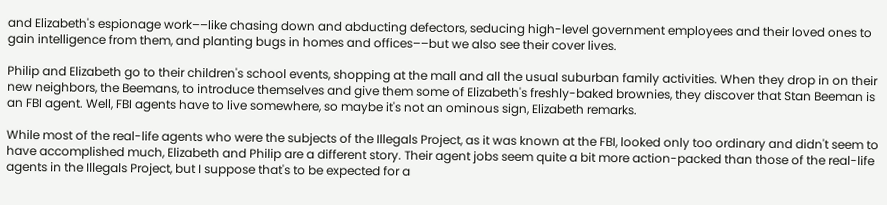and Elizabeth's espionage work––like chasing down and abducting defectors, seducing high-level government employees and their loved ones to gain intelligence from them, and planting bugs in homes and offices––but we also see their cover lives.

Philip and Elizabeth go to their children's school events, shopping at the mall and all the usual suburban family activities. When they drop in on their new neighbors, the Beemans, to introduce themselves and give them some of Elizabeth's freshly-baked brownies, they discover that Stan Beeman is an FBI agent. Well, FBI agents have to live somewhere, so maybe it's not an ominous sign, Elizabeth remarks.

While most of the real-life agents who were the subjects of the Illegals Project, as it was known at the FBI, looked only too ordinary and didn't seem to have accomplished much, Elizabeth and Philip are a different story. Their agent jobs seem quite a bit more action-packed than those of the real-life agents in the Illegals Project, but I suppose that's to be expected for a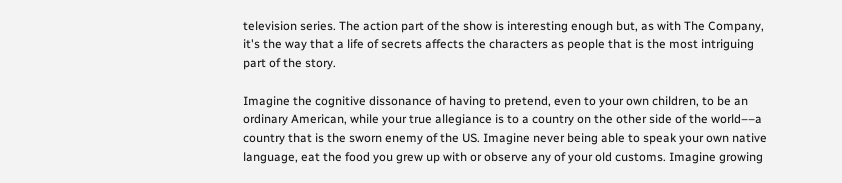television series. The action part of the show is interesting enough but, as with The Company, it's the way that a life of secrets affects the characters as people that is the most intriguing part of the story.

Imagine the cognitive dissonance of having to pretend, even to your own children, to be an ordinary American, while your true allegiance is to a country on the other side of the world––a country that is the sworn enemy of the US. Imagine never being able to speak your own native language, eat the food you grew up with or observe any of your old customs. Imagine growing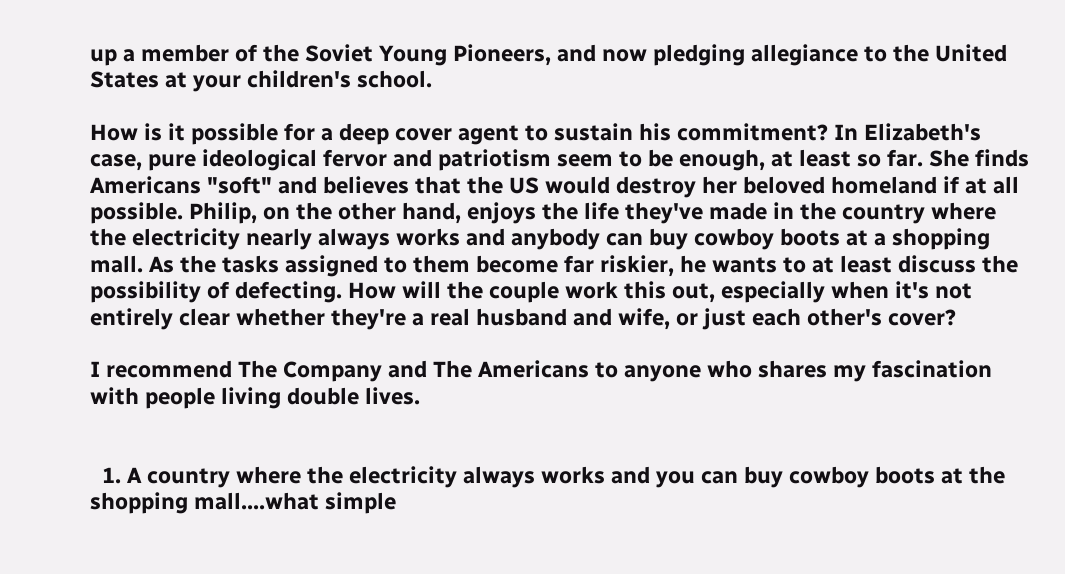up a member of the Soviet Young Pioneers, and now pledging allegiance to the United States at your children's school.

How is it possible for a deep cover agent to sustain his commitment? In Elizabeth's case, pure ideological fervor and patriotism seem to be enough, at least so far. She finds Americans "soft" and believes that the US would destroy her beloved homeland if at all possible. Philip, on the other hand, enjoys the life they've made in the country where the electricity nearly always works and anybody can buy cowboy boots at a shopping mall. As the tasks assigned to them become far riskier, he wants to at least discuss the possibility of defecting. How will the couple work this out, especially when it's not entirely clear whether they're a real husband and wife, or just each other's cover?

I recommend The Company and The Americans to anyone who shares my fascination with people living double lives.


  1. A country where the electricity always works and you can buy cowboy boots at the shopping mall....what simple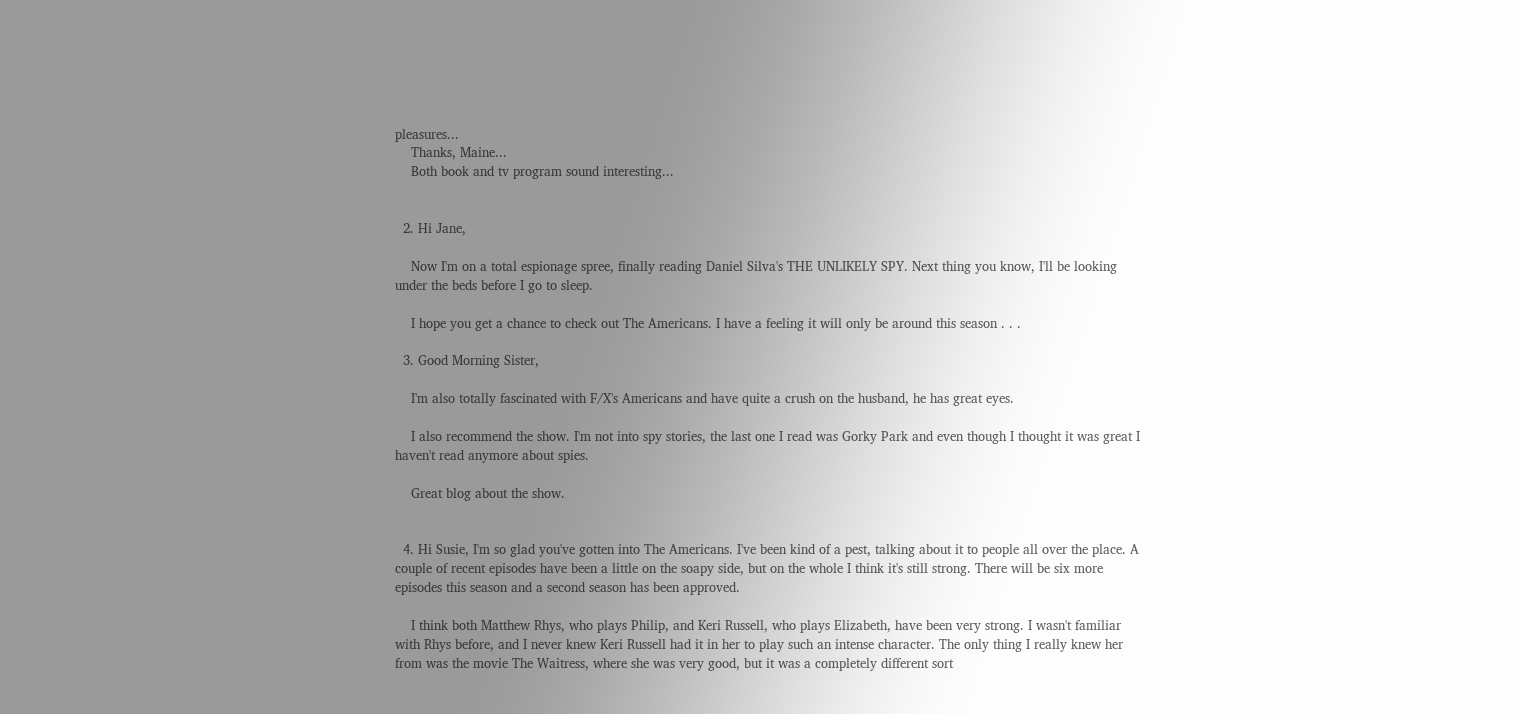pleasures...
    Thanks, Maine...
    Both book and tv program sound interesting...


  2. Hi Jane,

    Now I'm on a total espionage spree, finally reading Daniel Silva's THE UNLIKELY SPY. Next thing you know, I'll be looking under the beds before I go to sleep.

    I hope you get a chance to check out The Americans. I have a feeling it will only be around this season . . .

  3. Good Morning Sister,

    I'm also totally fascinated with F/X's Americans and have quite a crush on the husband, he has great eyes.

    I also recommend the show. I'm not into spy stories, the last one I read was Gorky Park and even though I thought it was great I haven't read anymore about spies.

    Great blog about the show.


  4. Hi Susie, I'm so glad you've gotten into The Americans. I've been kind of a pest, talking about it to people all over the place. A couple of recent episodes have been a little on the soapy side, but on the whole I think it's still strong. There will be six more episodes this season and a second season has been approved.

    I think both Matthew Rhys, who plays Philip, and Keri Russell, who plays Elizabeth, have been very strong. I wasn't familiar with Rhys before, and I never knew Keri Russell had it in her to play such an intense character. The only thing I really knew her from was the movie The Waitress, where she was very good, but it was a completely different sort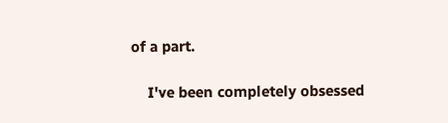of a part.

    I've been completely obsessed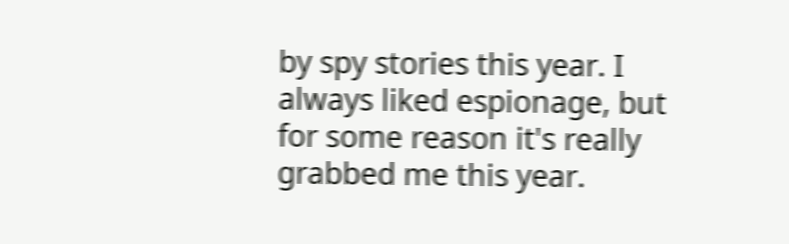by spy stories this year. I always liked espionage, but for some reason it's really grabbed me this year.